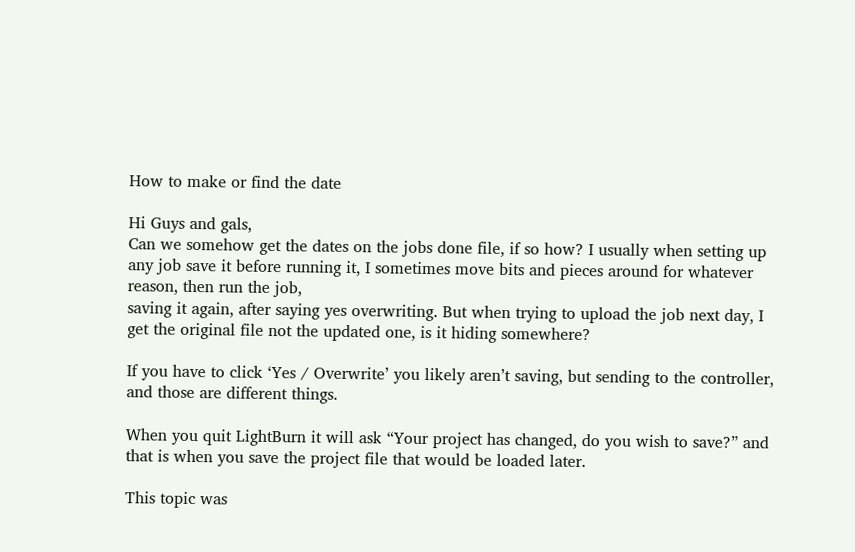How to make or find the date

Hi Guys and gals,
Can we somehow get the dates on the jobs done file, if so how? I usually when setting up any job save it before running it, I sometimes move bits and pieces around for whatever reason, then run the job,
saving it again, after saying yes overwriting. But when trying to upload the job next day, I get the original file not the updated one, is it hiding somewhere?

If you have to click ‘Yes / Overwrite’ you likely aren’t saving, but sending to the controller, and those are different things.

When you quit LightBurn it will ask “Your project has changed, do you wish to save?” and that is when you save the project file that would be loaded later.

This topic was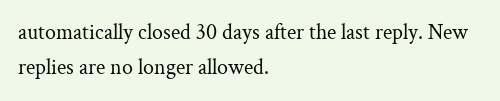automatically closed 30 days after the last reply. New replies are no longer allowed.